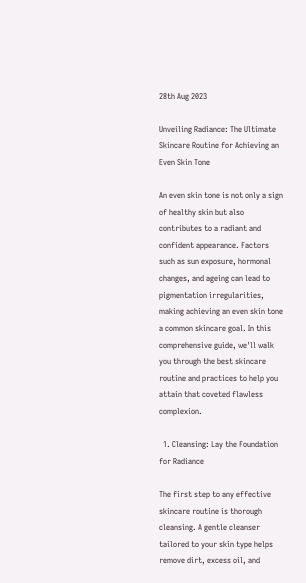28th Aug 2023

Unveiling Radiance: The Ultimate Skincare Routine for Achieving an Even Skin Tone

An even skin tone is not only a sign of healthy skin but also contributes to a radiant and confident appearance. Factors such as sun exposure, hormonal changes, and ageing can lead to pigmentation irregularities, making achieving an even skin tone a common skincare goal. In this comprehensive guide, we'll walk you through the best skincare routine and practices to help you attain that coveted flawless complexion.

  1. Cleansing: Lay the Foundation for Radiance

The first step to any effective skincare routine is thorough cleansing. A gentle cleanser tailored to your skin type helps remove dirt, excess oil, and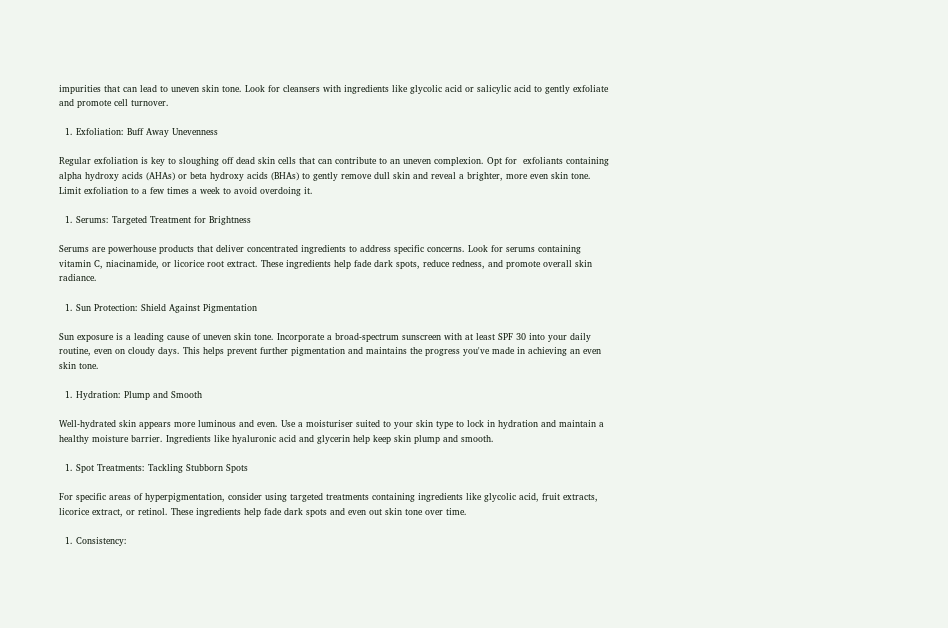impurities that can lead to uneven skin tone. Look for cleansers with ingredients like glycolic acid or salicylic acid to gently exfoliate and promote cell turnover.

  1. Exfoliation: Buff Away Unevenness

Regular exfoliation is key to sloughing off dead skin cells that can contribute to an uneven complexion. Opt for  exfoliants containing alpha hydroxy acids (AHAs) or beta hydroxy acids (BHAs) to gently remove dull skin and reveal a brighter, more even skin tone. Limit exfoliation to a few times a week to avoid overdoing it.

  1. Serums: Targeted Treatment for Brightness

Serums are powerhouse products that deliver concentrated ingredients to address specific concerns. Look for serums containing vitamin C, niacinamide, or licorice root extract. These ingredients help fade dark spots, reduce redness, and promote overall skin radiance.

  1. Sun Protection: Shield Against Pigmentation

Sun exposure is a leading cause of uneven skin tone. Incorporate a broad-spectrum sunscreen with at least SPF 30 into your daily routine, even on cloudy days. This helps prevent further pigmentation and maintains the progress you've made in achieving an even skin tone.

  1. Hydration: Plump and Smooth

Well-hydrated skin appears more luminous and even. Use a moisturiser suited to your skin type to lock in hydration and maintain a healthy moisture barrier. Ingredients like hyaluronic acid and glycerin help keep skin plump and smooth.

  1. Spot Treatments: Tackling Stubborn Spots

For specific areas of hyperpigmentation, consider using targeted treatments containing ingredients like glycolic acid, fruit extracts, licorice extract, or retinol. These ingredients help fade dark spots and even out skin tone over time.

  1. Consistency: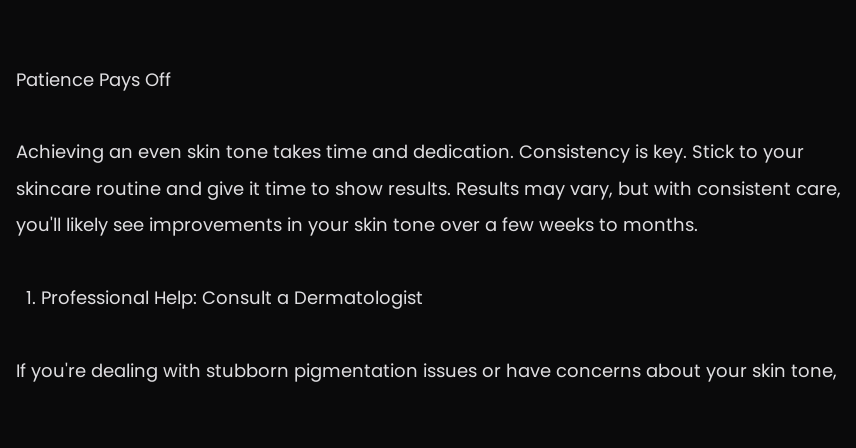Patience Pays Off

Achieving an even skin tone takes time and dedication. Consistency is key. Stick to your skincare routine and give it time to show results. Results may vary, but with consistent care, you'll likely see improvements in your skin tone over a few weeks to months.

  1. Professional Help: Consult a Dermatologist

If you're dealing with stubborn pigmentation issues or have concerns about your skin tone,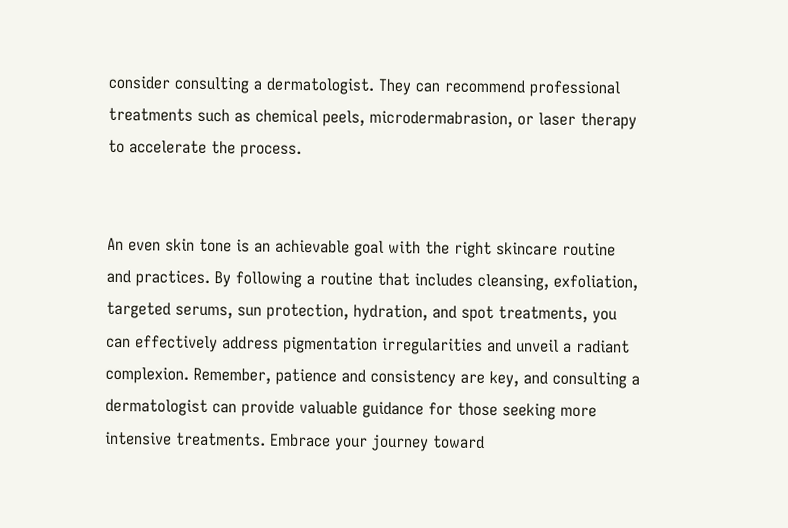consider consulting a dermatologist. They can recommend professional treatments such as chemical peels, microdermabrasion, or laser therapy to accelerate the process.


An even skin tone is an achievable goal with the right skincare routine and practices. By following a routine that includes cleansing, exfoliation, targeted serums, sun protection, hydration, and spot treatments, you can effectively address pigmentation irregularities and unveil a radiant complexion. Remember, patience and consistency are key, and consulting a dermatologist can provide valuable guidance for those seeking more intensive treatments. Embrace your journey toward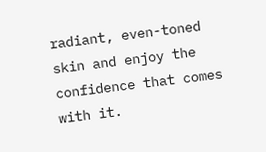radiant, even-toned skin and enjoy the confidence that comes with it.